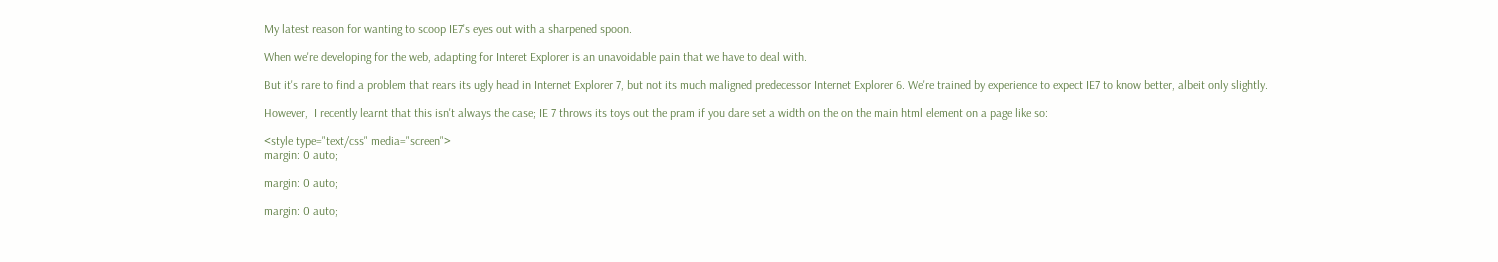My latest reason for wanting to scoop IE7's eyes out with a sharpened spoon.

When we're developing for the web, adapting for Interet Explorer is an unavoidable pain that we have to deal with.

But it's rare to find a problem that rears its ugly head in Internet Explorer 7, but not its much maligned predecessor Internet Explorer 6. We're trained by experience to expect IE7 to know better, albeit only slightly.

However,  I recently learnt that this isn't always the case; IE 7 throws its toys out the pram if you dare set a width on the on the main html element on a page like so:

<style type="text/css" media="screen">
margin: 0 auto;

margin: 0 auto;

margin: 0 auto;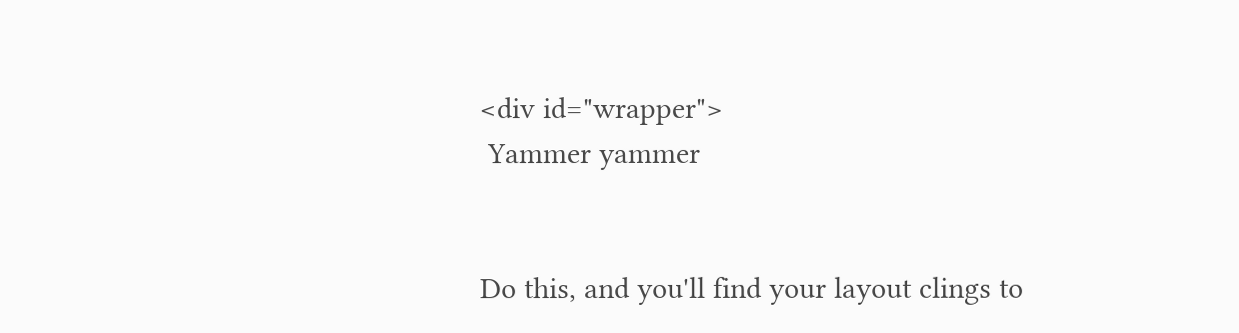<div id="wrapper">
 Yammer yammer


Do this, and you'll find your layout clings to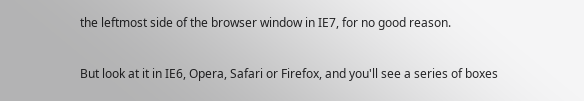the leftmost side of the browser window in IE7, for no good reason.

But look at it in IE6, Opera, Safari or Firefox, and you'll see a series of boxes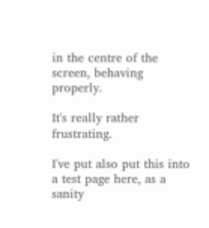in the centre of the screen, behaving properly.

It's really rather frustrating.

I've put also put this into a test page here, as a sanity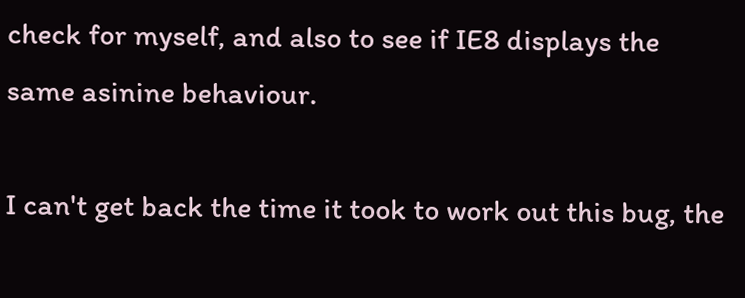check for myself, and also to see if IE8 displays the same asinine behaviour.

I can't get back the time it took to work out this bug, the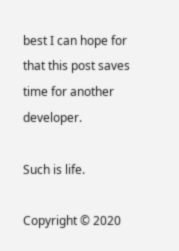best I can hope for that this post saves time for another developer.

Such is life.

Copyright © 2020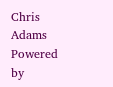Chris Adams
Powered by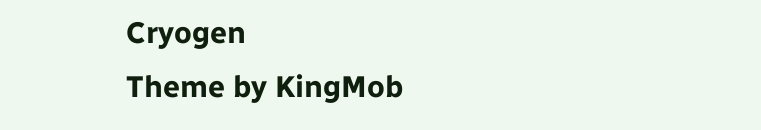Cryogen
Theme by KingMob